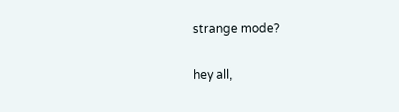strange mode?

hey all,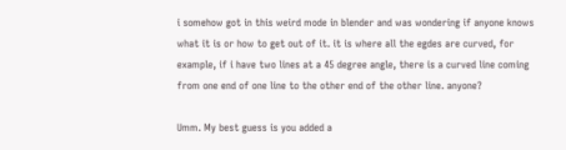i somehow got in this weird mode in blender and was wondering if anyone knows what it is or how to get out of it. it is where all the egdes are curved, for example, if i have two lines at a 45 degree angle, there is a curved line coming from one end of one line to the other end of the other line. anyone?

Umm. My best guess is you added a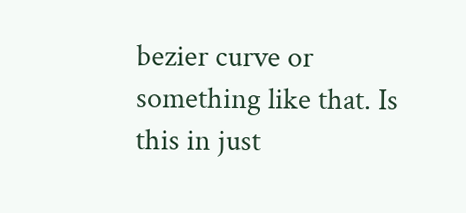bezier curve or something like that. Is this in just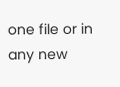one file or in any new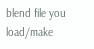blend file you load/make